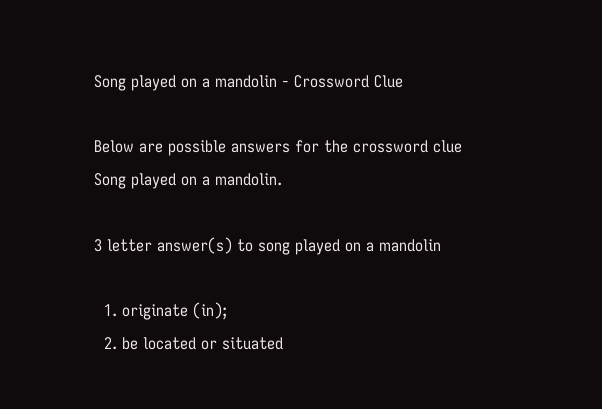Song played on a mandolin - Crossword Clue

Below are possible answers for the crossword clue Song played on a mandolin.

3 letter answer(s) to song played on a mandolin

  1. originate (in);
  2. be located or situated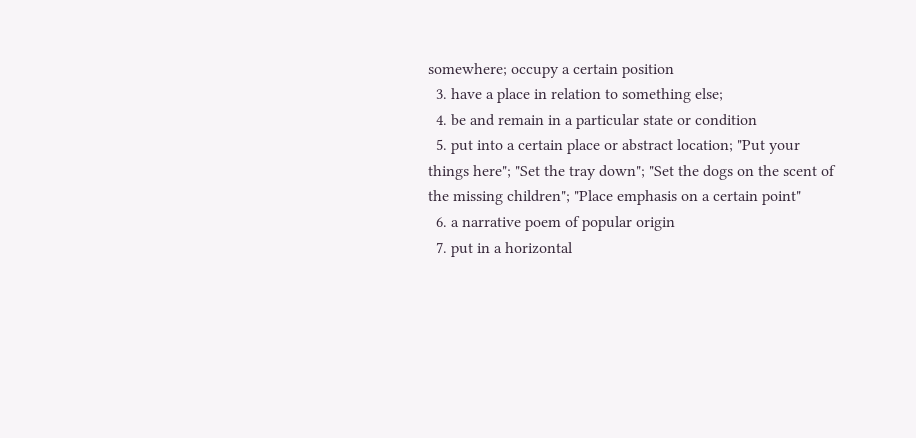somewhere; occupy a certain position
  3. have a place in relation to something else;
  4. be and remain in a particular state or condition
  5. put into a certain place or abstract location; "Put your things here"; "Set the tray down"; "Set the dogs on the scent of the missing children"; "Place emphasis on a certain point"
  6. a narrative poem of popular origin
  7. put in a horizontal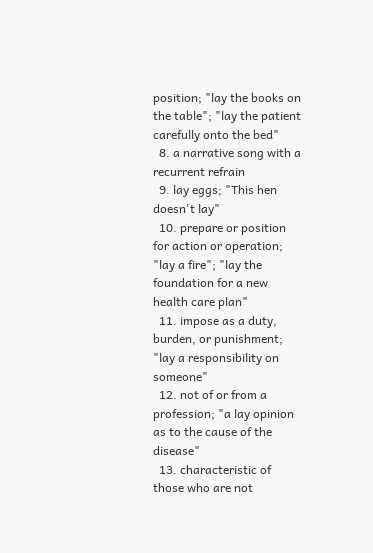position; "lay the books on the table"; "lay the patient carefully onto the bed"
  8. a narrative song with a recurrent refrain
  9. lay eggs; "This hen doesn't lay"
  10. prepare or position for action or operation; "lay a fire"; "lay the foundation for a new health care plan"
  11. impose as a duty, burden, or punishment; "lay a responsibility on someone"
  12. not of or from a profession; "a lay opinion as to the cause of the disease"
  13. characteristic of those who are not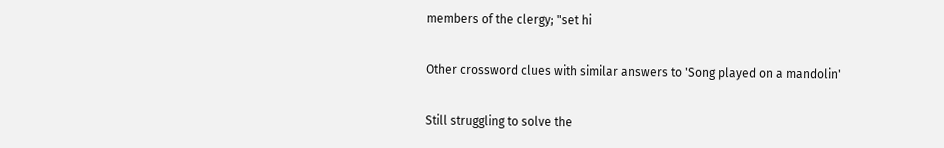members of the clergy; "set hi

Other crossword clues with similar answers to 'Song played on a mandolin'

Still struggling to solve the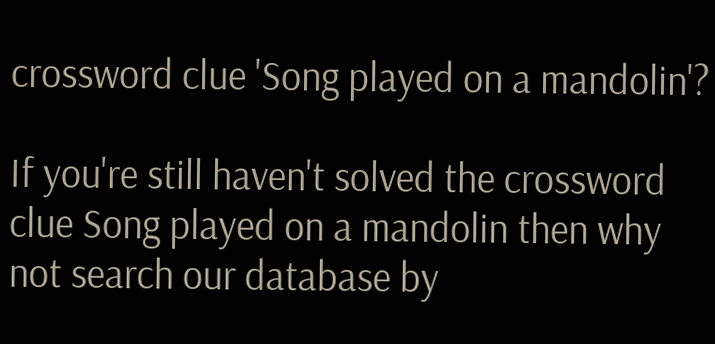crossword clue 'Song played on a mandolin'?

If you're still haven't solved the crossword clue Song played on a mandolin then why not search our database by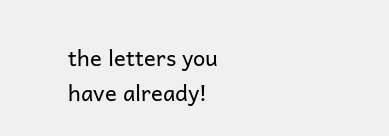the letters you have already!